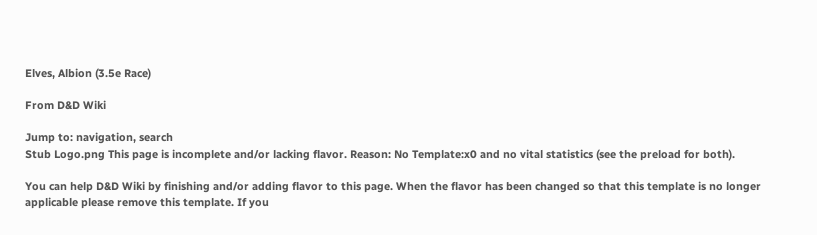Elves, Albion (3.5e Race)

From D&D Wiki

Jump to: navigation, search
Stub Logo.png This page is incomplete and/or lacking flavor. Reason: No Template:x0 and no vital statistics (see the preload for both).

You can help D&D Wiki by finishing and/or adding flavor to this page. When the flavor has been changed so that this template is no longer applicable please remove this template. If you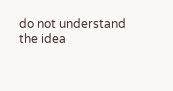do not understand the idea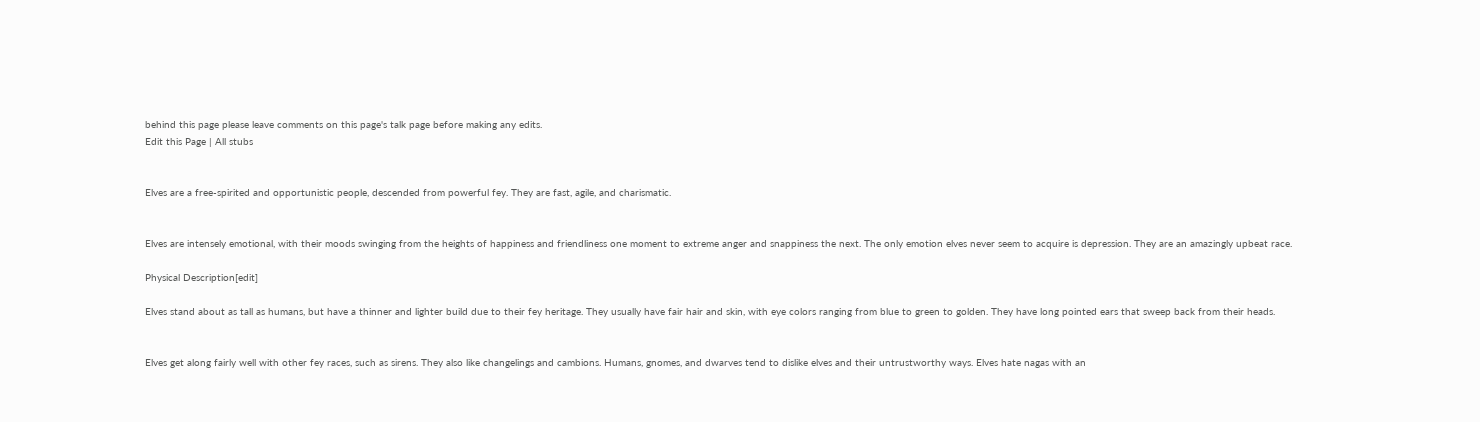behind this page please leave comments on this page's talk page before making any edits.
Edit this Page | All stubs


Elves are a free-spirited and opportunistic people, descended from powerful fey. They are fast, agile, and charismatic.


Elves are intensely emotional, with their moods swinging from the heights of happiness and friendliness one moment to extreme anger and snappiness the next. The only emotion elves never seem to acquire is depression. They are an amazingly upbeat race.

Physical Description[edit]

Elves stand about as tall as humans, but have a thinner and lighter build due to their fey heritage. They usually have fair hair and skin, with eye colors ranging from blue to green to golden. They have long pointed ears that sweep back from their heads.


Elves get along fairly well with other fey races, such as sirens. They also like changelings and cambions. Humans, gnomes, and dwarves tend to dislike elves and their untrustworthy ways. Elves hate nagas with an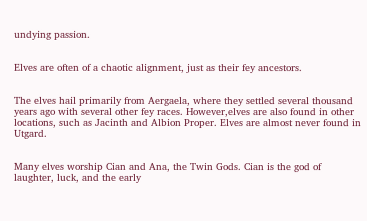undying passion.


Elves are often of a chaotic alignment, just as their fey ancestors.


The elves hail primarily from Aergaela, where they settled several thousand years ago with several other fey races. However,elves are also found in other locations, such as Jacinth and Albion Proper. Elves are almost never found in Utgard.


Many elves worship Cian and Ana, the Twin Gods. Cian is the god of laughter, luck, and the early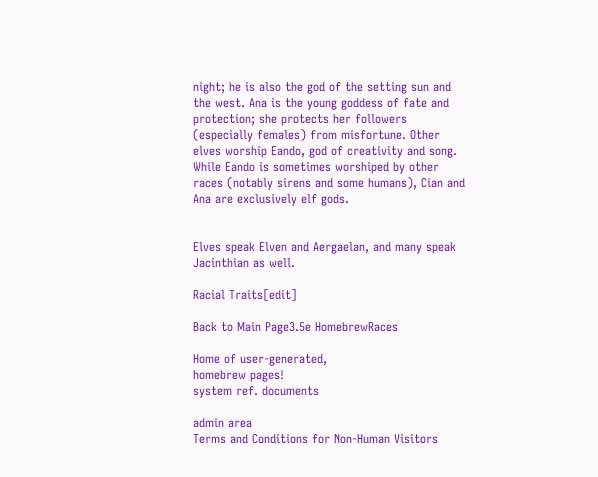night; he is also the god of the setting sun and the west. Ana is the young goddess of fate and protection; she protects her followers (especially females) from misfortune. Other elves worship Eando, god of creativity and song. While Eando is sometimes worshiped by other races (notably sirens and some humans), Cian and Ana are exclusively elf gods.


Elves speak Elven and Aergaelan, and many speak Jacinthian as well.

Racial Traits[edit]

Back to Main Page3.5e HomebrewRaces

Home of user-generated,
homebrew pages!
system ref. documents

admin area
Terms and Conditions for Non-Human Visitors